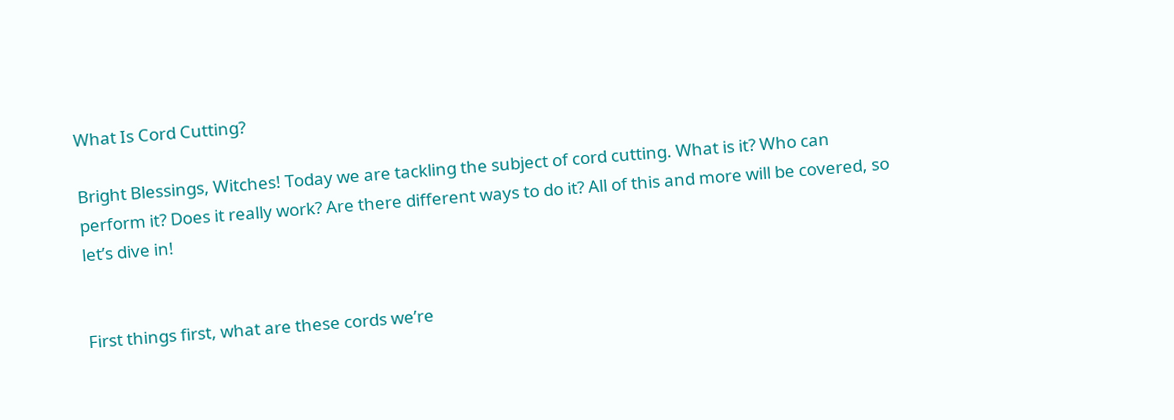What Is Cord Cutting?

Bright Blessings, Witches! Today we are tackling the subject of cord cutting. What is it? Who can perform it? Does it really work? Are there different ways to do it? All of this and more will be covered, so let’s dive in!


First things first, what are these cords we’re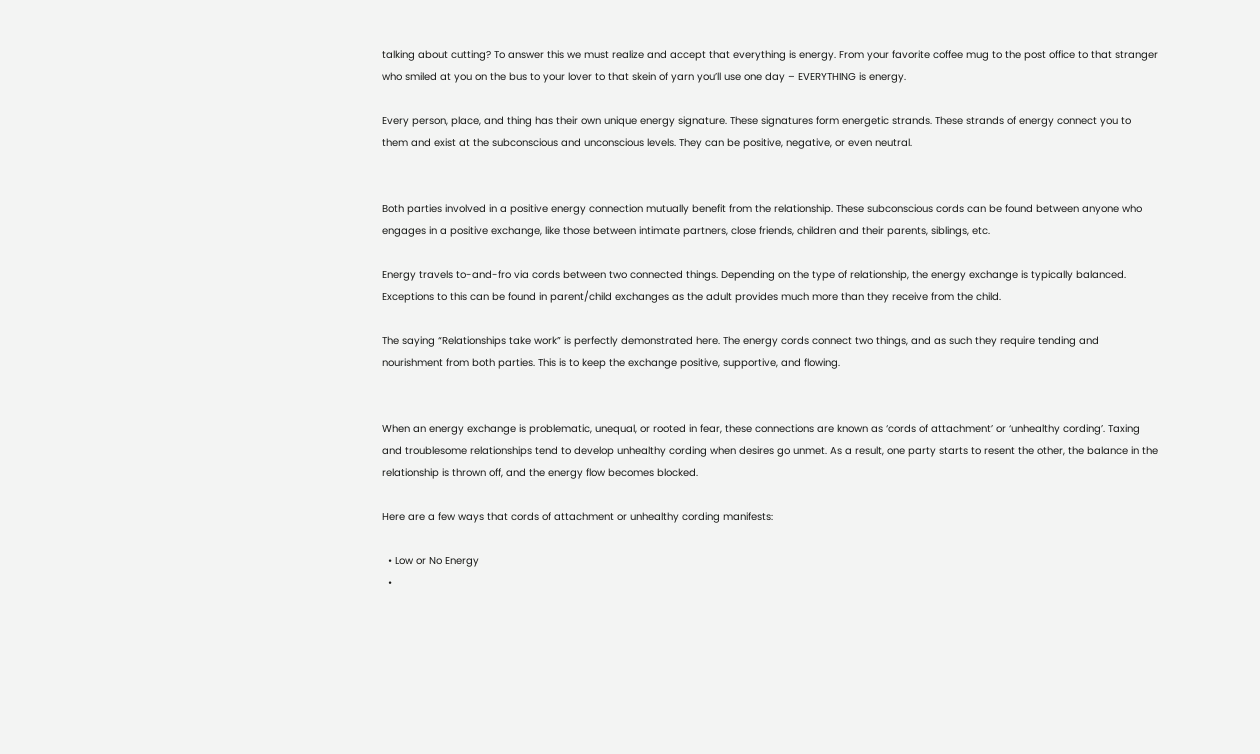talking about cutting? To answer this we must realize and accept that everything is energy. From your favorite coffee mug to the post office to that stranger who smiled at you on the bus to your lover to that skein of yarn you’ll use one day – EVERYTHING is energy.

Every person, place, and thing has their own unique energy signature. These signatures form energetic strands. These strands of energy connect you to them and exist at the subconscious and unconscious levels. They can be positive, negative, or even neutral.


Both parties involved in a positive energy connection mutually benefit from the relationship. These subconscious cords can be found between anyone who engages in a positive exchange, like those between intimate partners, close friends, children and their parents, siblings, etc.

Energy travels to-and-fro via cords between two connected things. Depending on the type of relationship, the energy exchange is typically balanced. Exceptions to this can be found in parent/child exchanges as the adult provides much more than they receive from the child.

The saying “Relationships take work” is perfectly demonstrated here. The energy cords connect two things, and as such they require tending and nourishment from both parties. This is to keep the exchange positive, supportive, and flowing.


When an energy exchange is problematic, unequal, or rooted in fear, these connections are known as ‘cords of attachment’ or ‘unhealthy cording’. Taxing and troublesome relationships tend to develop unhealthy cording when desires go unmet. As a result, one party starts to resent the other, the balance in the relationship is thrown off, and the energy flow becomes blocked.

Here are a few ways that cords of attachment or unhealthy cording manifests:

  • Low or No Energy
  •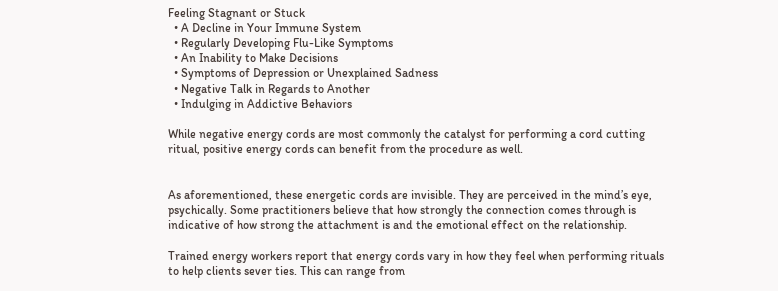Feeling Stagnant or Stuck
  • A Decline in Your Immune System
  • Regularly Developing Flu-Like Symptoms
  • An Inability to Make Decisions
  • Symptoms of Depression or Unexplained Sadness
  • Negative Talk in Regards to Another
  • Indulging in Addictive Behaviors

While negative energy cords are most commonly the catalyst for performing a cord cutting ritual, positive energy cords can benefit from the procedure as well.


As aforementioned, these energetic cords are invisible. They are perceived in the mind’s eye, psychically. Some practitioners believe that how strongly the connection comes through is indicative of how strong the attachment is and the emotional effect on the relationship.

Trained energy workers report that energy cords vary in how they feel when performing rituals to help clients sever ties. This can range from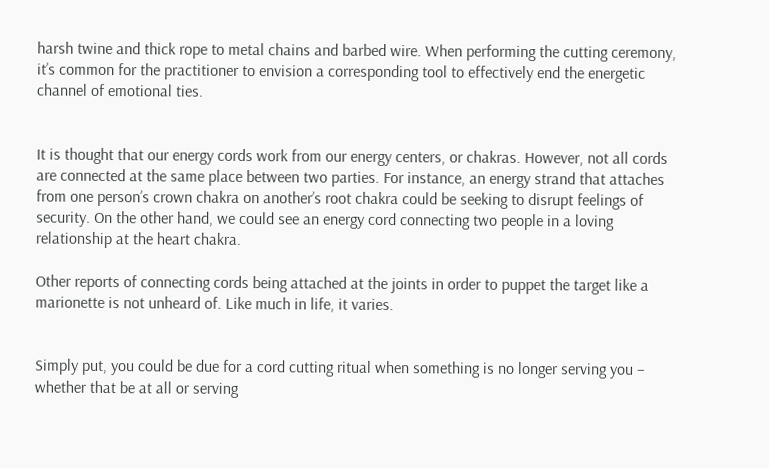harsh twine and thick rope to metal chains and barbed wire. When performing the cutting ceremony, it’s common for the practitioner to envision a corresponding tool to effectively end the energetic channel of emotional ties.


It is thought that our energy cords work from our energy centers, or chakras. However, not all cords are connected at the same place between two parties. For instance, an energy strand that attaches from one person’s crown chakra on another’s root chakra could be seeking to disrupt feelings of security. On the other hand, we could see an energy cord connecting two people in a loving relationship at the heart chakra.

Other reports of connecting cords being attached at the joints in order to puppet the target like a marionette is not unheard of. Like much in life, it varies.


Simply put, you could be due for a cord cutting ritual when something is no longer serving you – whether that be at all or serving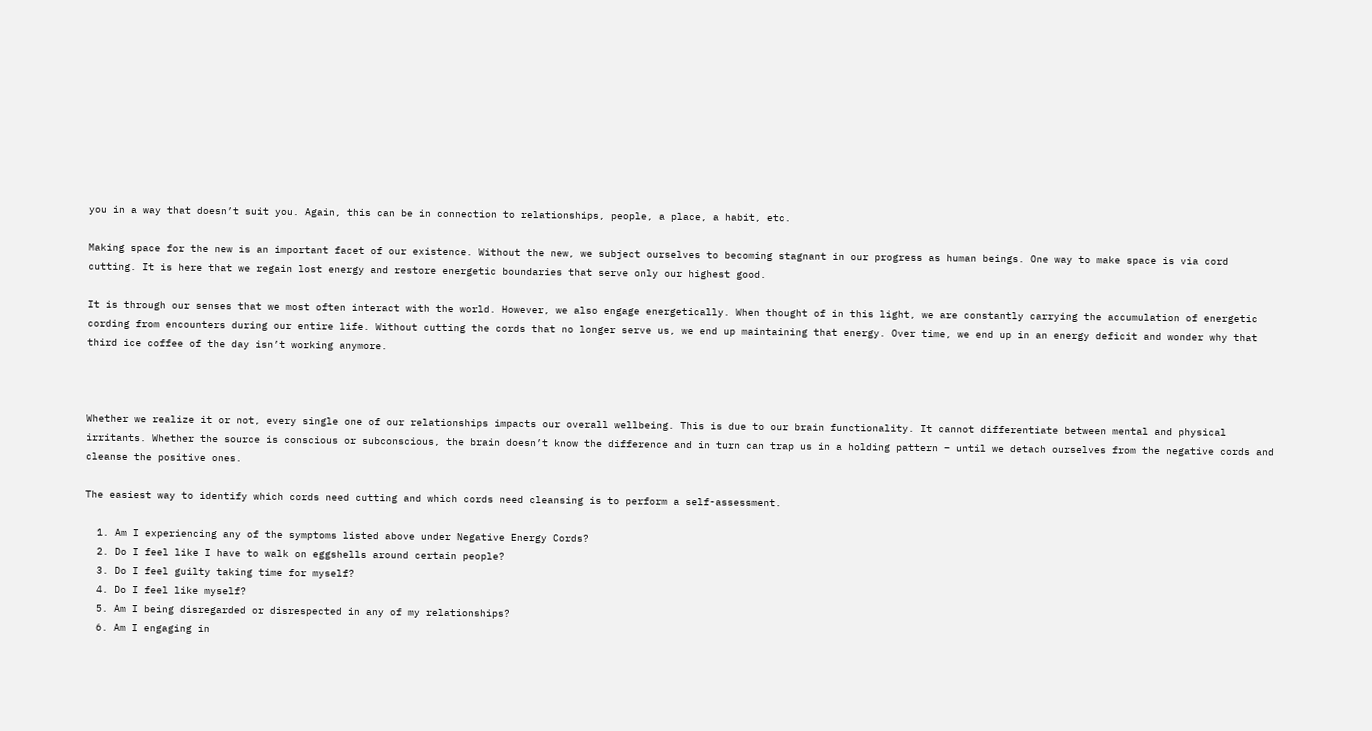you in a way that doesn’t suit you. Again, this can be in connection to relationships, people, a place, a habit, etc.

Making space for the new is an important facet of our existence. Without the new, we subject ourselves to becoming stagnant in our progress as human beings. One way to make space is via cord cutting. It is here that we regain lost energy and restore energetic boundaries that serve only our highest good.

It is through our senses that we most often interact with the world. However, we also engage energetically. When thought of in this light, we are constantly carrying the accumulation of energetic cording from encounters during our entire life. Without cutting the cords that no longer serve us, we end up maintaining that energy. Over time, we end up in an energy deficit and wonder why that third ice coffee of the day isn’t working anymore.



Whether we realize it or not, every single one of our relationships impacts our overall wellbeing. This is due to our brain functionality. It cannot differentiate between mental and physical irritants. Whether the source is conscious or subconscious, the brain doesn’t know the difference and in turn can trap us in a holding pattern – until we detach ourselves from the negative cords and cleanse the positive ones.

The easiest way to identify which cords need cutting and which cords need cleansing is to perform a self-assessment.

  1. Am I experiencing any of the symptoms listed above under Negative Energy Cords?
  2. Do I feel like I have to walk on eggshells around certain people?
  3. Do I feel guilty taking time for myself?
  4. Do I feel like myself?
  5. Am I being disregarded or disrespected in any of my relationships?
  6. Am I engaging in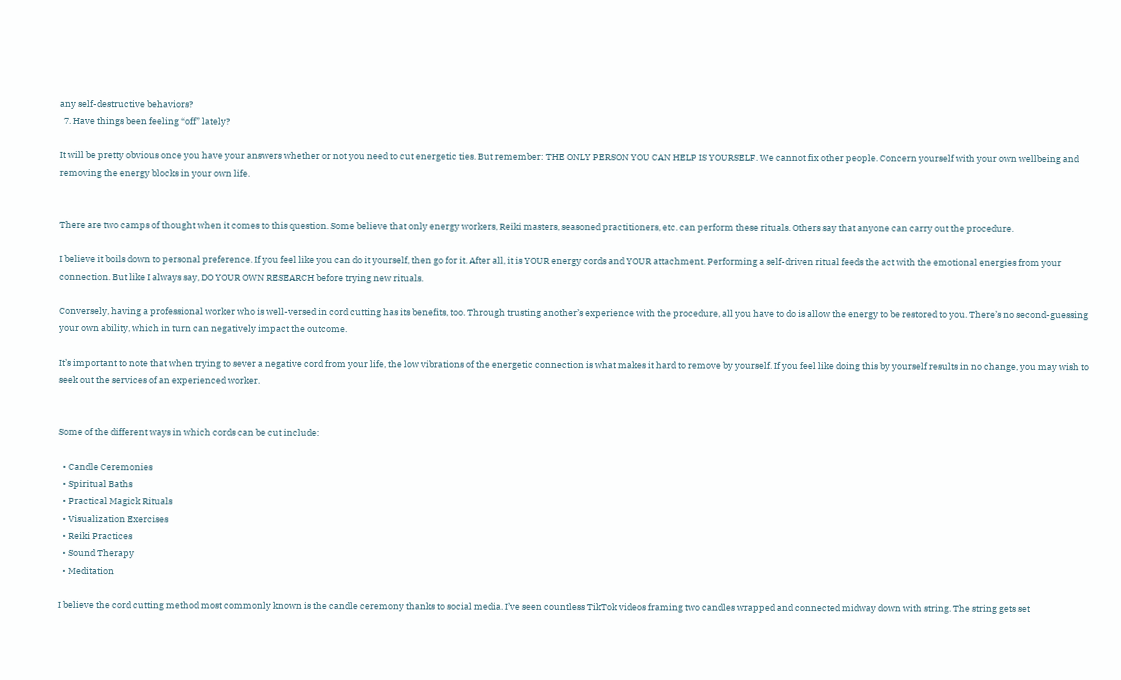any self-destructive behaviors?
  7. Have things been feeling “off” lately?

It will be pretty obvious once you have your answers whether or not you need to cut energetic ties. But remember: THE ONLY PERSON YOU CAN HELP IS YOURSELF. We cannot fix other people. Concern yourself with your own wellbeing and removing the energy blocks in your own life.


There are two camps of thought when it comes to this question. Some believe that only energy workers, Reiki masters, seasoned practitioners, etc. can perform these rituals. Others say that anyone can carry out the procedure.

I believe it boils down to personal preference. If you feel like you can do it yourself, then go for it. After all, it is YOUR energy cords and YOUR attachment. Performing a self-driven ritual feeds the act with the emotional energies from your connection. But like I always say, DO YOUR OWN RESEARCH before trying new rituals.

Conversely, having a professional worker who is well-versed in cord cutting has its benefits, too. Through trusting another’s experience with the procedure, all you have to do is allow the energy to be restored to you. There’s no second-guessing your own ability, which in turn can negatively impact the outcome.

It’s important to note that when trying to sever a negative cord from your life, the low vibrations of the energetic connection is what makes it hard to remove by yourself. If you feel like doing this by yourself results in no change, you may wish to seek out the services of an experienced worker.


Some of the different ways in which cords can be cut include:

  • Candle Ceremonies
  • Spiritual Baths
  • Practical Magick Rituals
  • Visualization Exercises
  • Reiki Practices
  • Sound Therapy
  • Meditation

I believe the cord cutting method most commonly known is the candle ceremony thanks to social media. I’ve seen countless TikTok videos framing two candles wrapped and connected midway down with string. The string gets set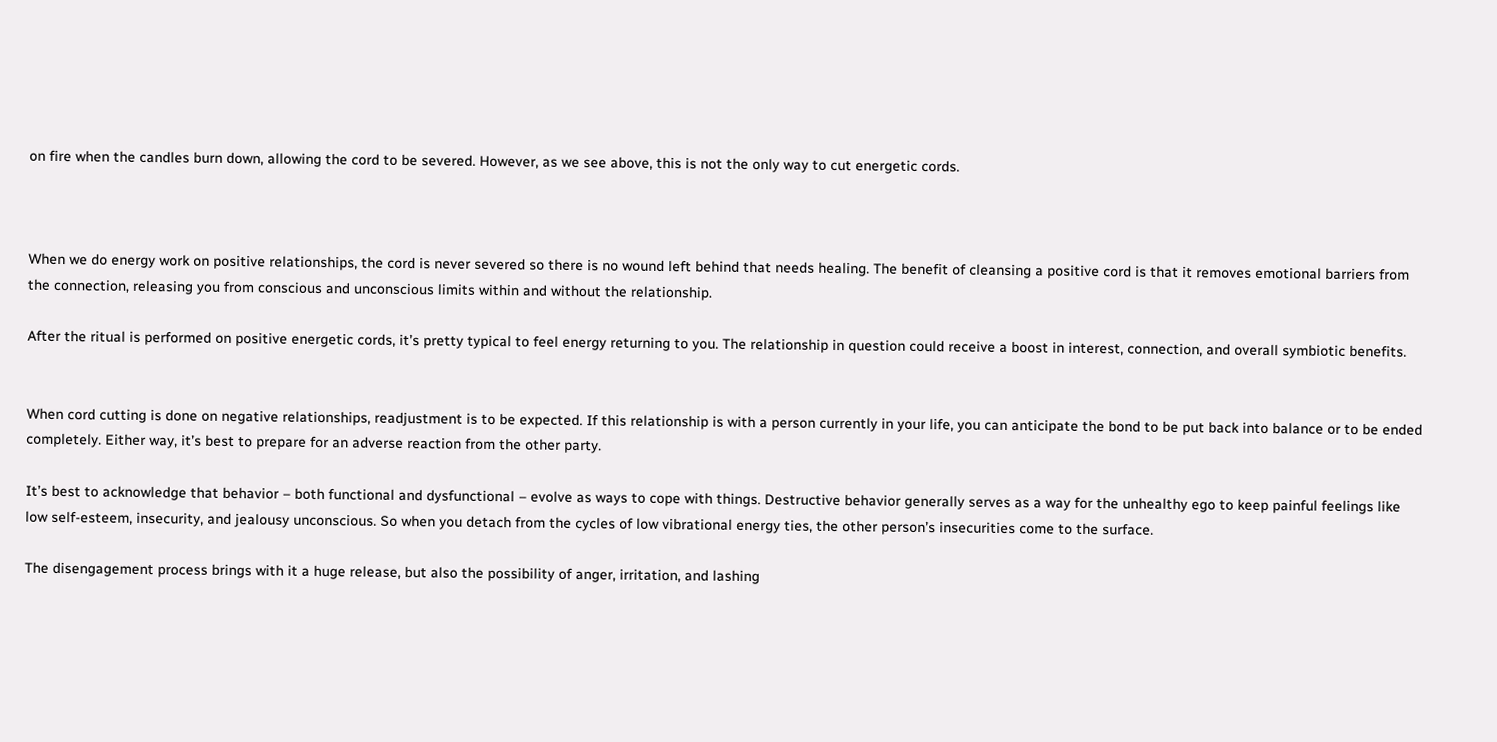on fire when the candles burn down, allowing the cord to be severed. However, as we see above, this is not the only way to cut energetic cords.



When we do energy work on positive relationships, the cord is never severed so there is no wound left behind that needs healing. The benefit of cleansing a positive cord is that it removes emotional barriers from the connection, releasing you from conscious and unconscious limits within and without the relationship.

After the ritual is performed on positive energetic cords, it’s pretty typical to feel energy returning to you. The relationship in question could receive a boost in interest, connection, and overall symbiotic benefits.


When cord cutting is done on negative relationships, readjustment is to be expected. If this relationship is with a person currently in your life, you can anticipate the bond to be put back into balance or to be ended completely. Either way, it’s best to prepare for an adverse reaction from the other party.

It’s best to acknowledge that behavior – both functional and dysfunctional – evolve as ways to cope with things. Destructive behavior generally serves as a way for the unhealthy ego to keep painful feelings like low self-esteem, insecurity, and jealousy unconscious. So when you detach from the cycles of low vibrational energy ties, the other person’s insecurities come to the surface.

The disengagement process brings with it a huge release, but also the possibility of anger, irritation, and lashing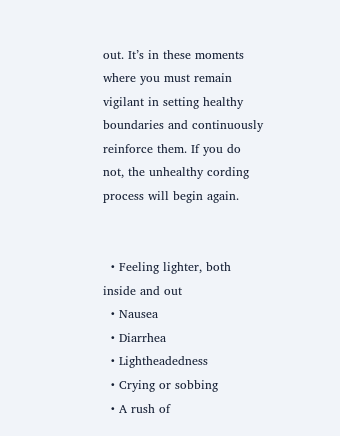out. It’s in these moments where you must remain vigilant in setting healthy boundaries and continuously reinforce them. If you do not, the unhealthy cording process will begin again.


  • Feeling lighter, both inside and out
  • Nausea
  • Diarrhea
  • Lightheadedness
  • Crying or sobbing
  • A rush of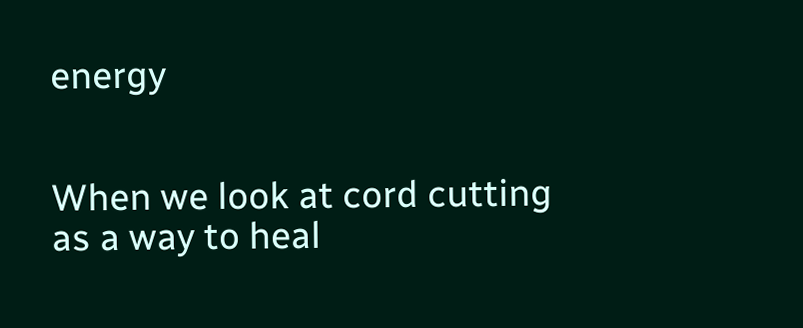energy


When we look at cord cutting as a way to heal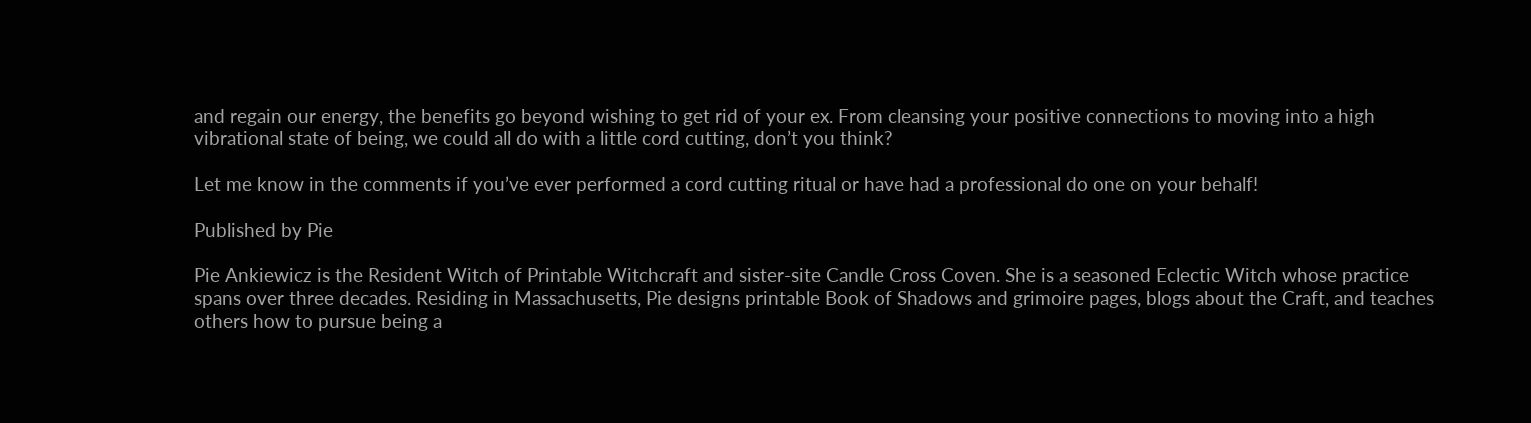and regain our energy, the benefits go beyond wishing to get rid of your ex. From cleansing your positive connections to moving into a high vibrational state of being, we could all do with a little cord cutting, don’t you think?

Let me know in the comments if you’ve ever performed a cord cutting ritual or have had a professional do one on your behalf!

Published by Pie

Pie Ankiewicz is the Resident Witch of Printable Witchcraft and sister-site Candle Cross Coven. She is a seasoned Eclectic Witch whose practice spans over three decades. Residing in Massachusetts, Pie designs printable Book of Shadows and grimoire pages, blogs about the Craft, and teaches others how to pursue being a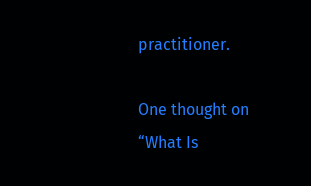practitioner.

One thought on “What Is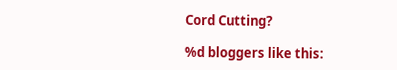Cord Cutting?

%d bloggers like this: